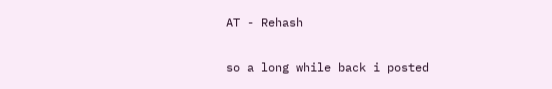AT - Rehash

so a long while back i posted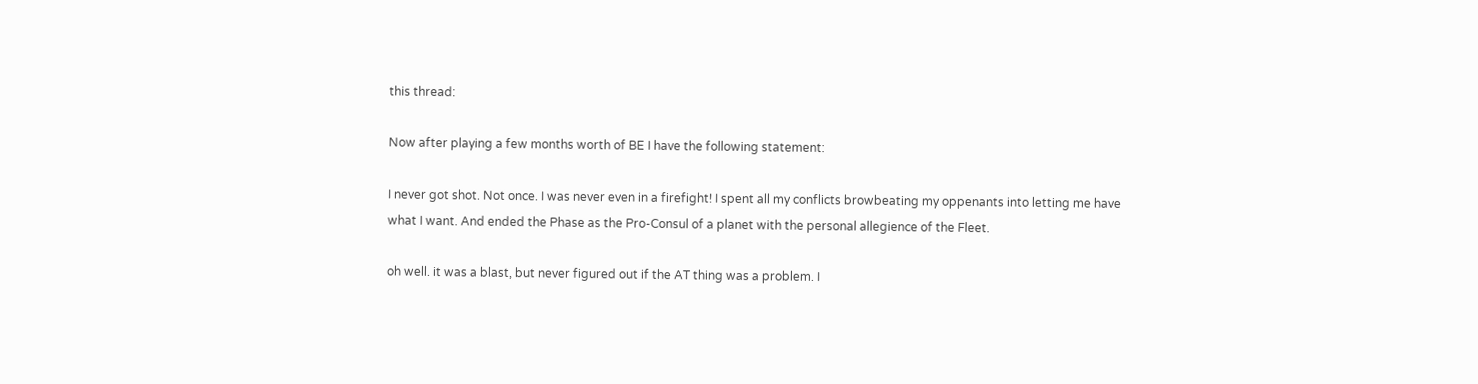this thread:

Now after playing a few months worth of BE I have the following statement:

I never got shot. Not once. I was never even in a firefight! I spent all my conflicts browbeating my oppenants into letting me have what I want. And ended the Phase as the Pro-Consul of a planet with the personal allegience of the Fleet.

oh well. it was a blast, but never figured out if the AT thing was a problem. I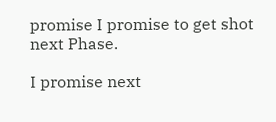promise I promise to get shot next Phase.

I promise next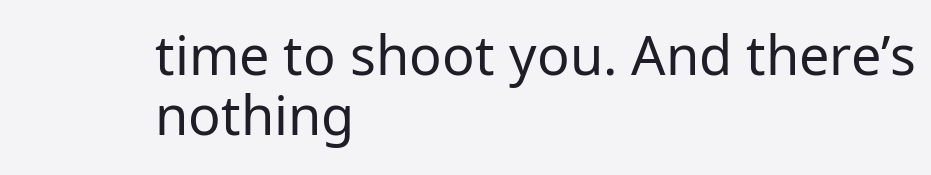time to shoot you. And there’s nothing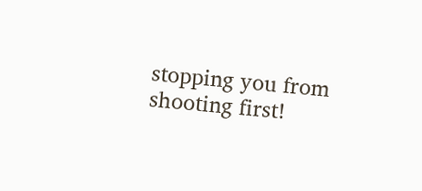stopping you from shooting first!